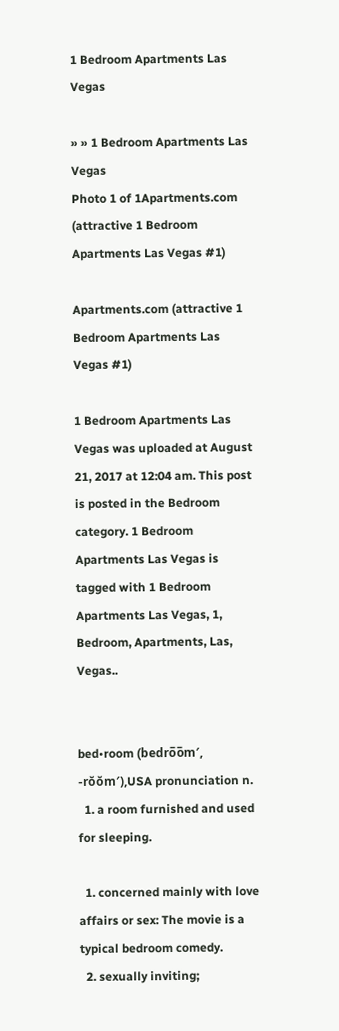1 Bedroom Apartments Las Vegas

» » 1 Bedroom Apartments Las Vegas
Photo 1 of 1Apartments.com (attractive 1 Bedroom Apartments Las Vegas #1)

Apartments.com (attractive 1 Bedroom Apartments Las Vegas #1)

1 Bedroom Apartments Las Vegas was uploaded at August 21, 2017 at 12:04 am. This post is posted in the Bedroom category. 1 Bedroom Apartments Las Vegas is tagged with 1 Bedroom Apartments Las Vegas, 1, Bedroom, Apartments, Las, Vegas..


bed•room (bedro̅o̅m′, -rŏŏm′),USA pronunciation n.
  1. a room furnished and used for sleeping.

  1. concerned mainly with love affairs or sex: The movie is a typical bedroom comedy.
  2. sexually inviting;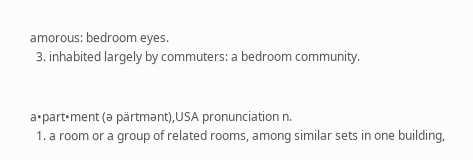amorous: bedroom eyes.
  3. inhabited largely by commuters: a bedroom community.


a•part•ment (ə pärtmənt),USA pronunciation n.
  1. a room or a group of related rooms, among similar sets in one building,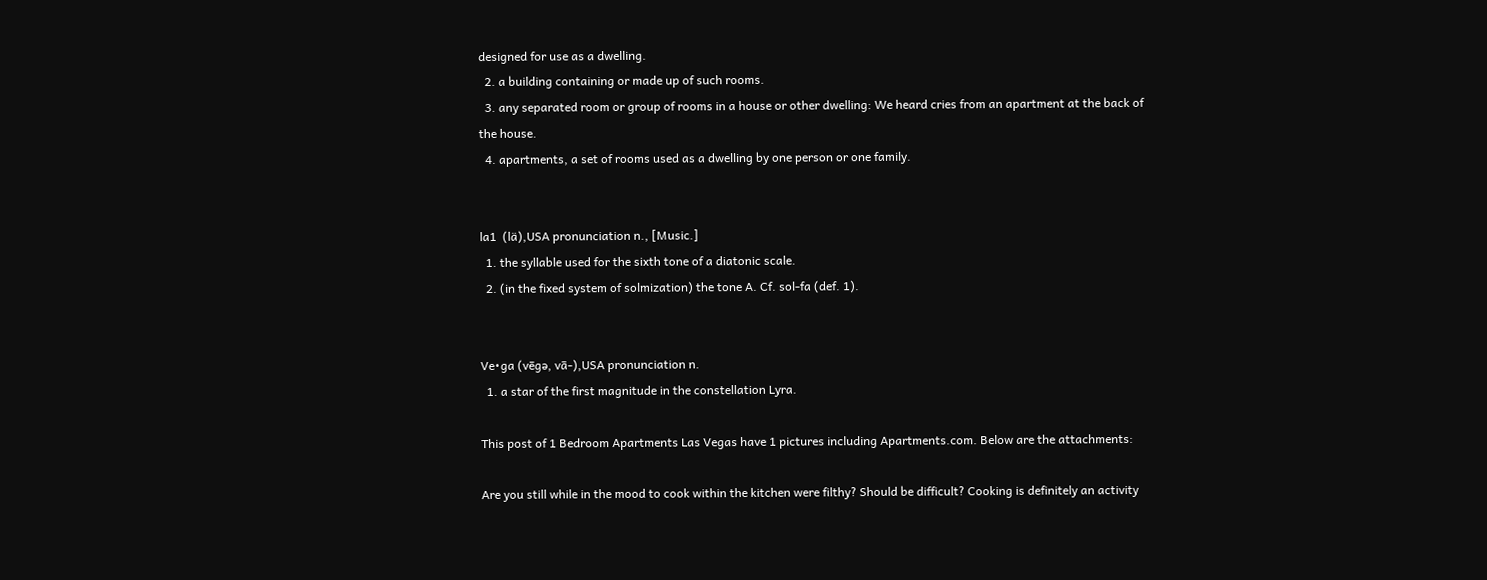designed for use as a dwelling.
  2. a building containing or made up of such rooms.
  3. any separated room or group of rooms in a house or other dwelling: We heard cries from an apartment at the back of the house.
  4. apartments, a set of rooms used as a dwelling by one person or one family.


la1  (lä),USA pronunciation n., [Music.]
  1. the syllable used for the sixth tone of a diatonic scale.
  2. (in the fixed system of solmization) the tone A. Cf. sol-fa (def. 1).


Ve•ga (vēgə, vā-),USA pronunciation n.
  1. a star of the first magnitude in the constellation Lyra.

This post of 1 Bedroom Apartments Las Vegas have 1 pictures including Apartments.com. Below are the attachments:

Are you still while in the mood to cook within the kitchen were filthy? Should be difficult? Cooking is definitely an activity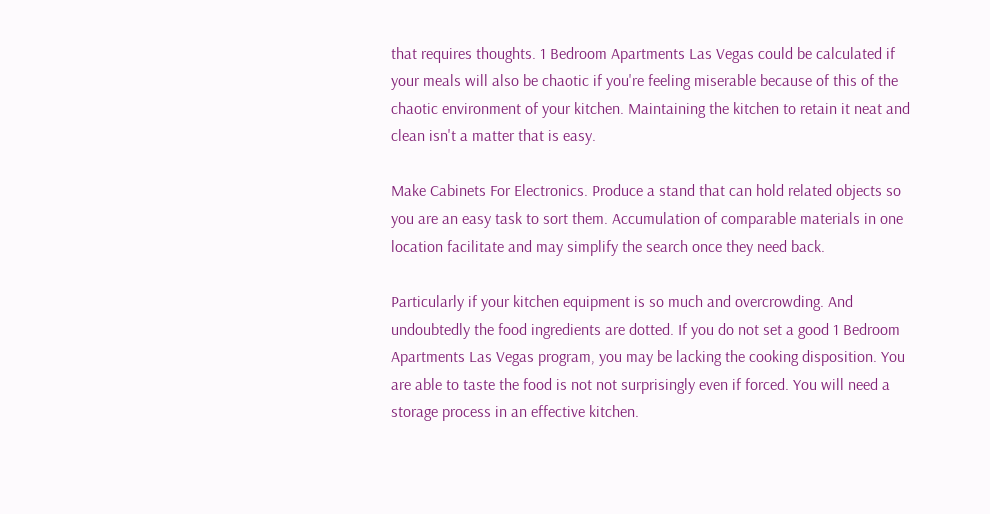that requires thoughts. 1 Bedroom Apartments Las Vegas could be calculated if your meals will also be chaotic if you're feeling miserable because of this of the chaotic environment of your kitchen. Maintaining the kitchen to retain it neat and clean isn't a matter that is easy.

Make Cabinets For Electronics. Produce a stand that can hold related objects so you are an easy task to sort them. Accumulation of comparable materials in one location facilitate and may simplify the search once they need back.

Particularly if your kitchen equipment is so much and overcrowding. And undoubtedly the food ingredients are dotted. If you do not set a good 1 Bedroom Apartments Las Vegas program, you may be lacking the cooking disposition. You are able to taste the food is not not surprisingly even if forced. You will need a storage process in an effective kitchen.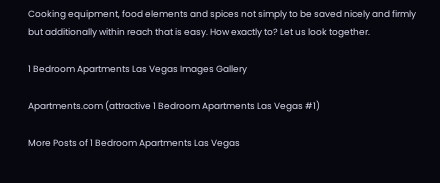Cooking equipment, food elements and spices not simply to be saved nicely and firmly but additionally within reach that is easy. How exactly to? Let us look together.

1 Bedroom Apartments Las Vegas Images Gallery

Apartments.com (attractive 1 Bedroom Apartments Las Vegas #1)

More Posts of 1 Bedroom Apartments Las Vegas